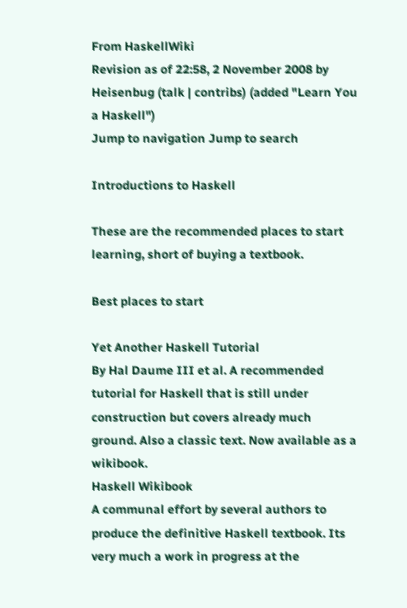From HaskellWiki
Revision as of 22:58, 2 November 2008 by Heisenbug (talk | contribs) (added "Learn You a Haskell")
Jump to navigation Jump to search

Introductions to Haskell

These are the recommended places to start learning, short of buying a textbook.

Best places to start

Yet Another Haskell Tutorial
By Hal Daume III et al. A recommended tutorial for Haskell that is still under construction but covers already much ground. Also a classic text. Now available as a wikibook.
Haskell Wikibook
A communal effort by several authors to produce the definitive Haskell textbook. Its very much a work in progress at the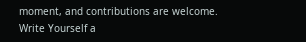moment, and contributions are welcome.
Write Yourself a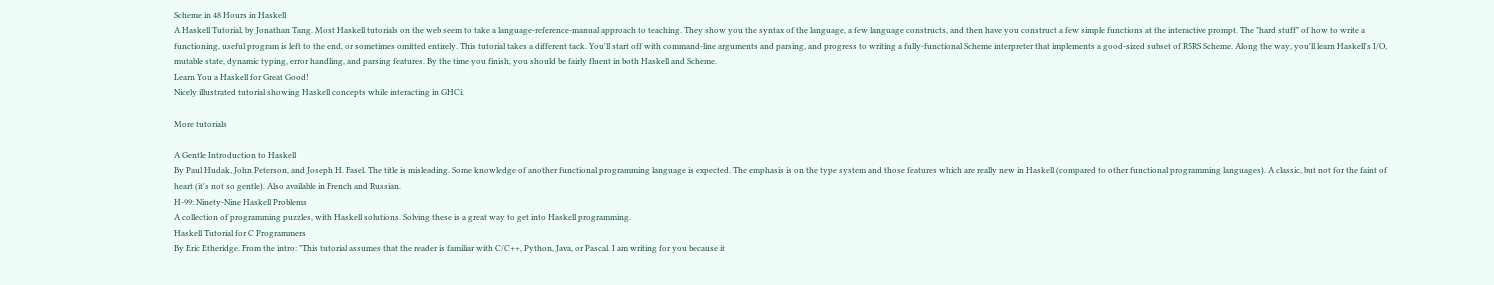Scheme in 48 Hours in Haskell
A Haskell Tutorial, by Jonathan Tang. Most Haskell tutorials on the web seem to take a language-reference-manual approach to teaching. They show you the syntax of the language, a few language constructs, and then have you construct a few simple functions at the interactive prompt. The "hard stuff" of how to write a functioning, useful program is left to the end, or sometimes omitted entirely. This tutorial takes a different tack. You'll start off with command-line arguments and parsing, and progress to writing a fully-functional Scheme interpreter that implements a good-sized subset of R5RS Scheme. Along the way, you'll learn Haskell's I/O, mutable state, dynamic typing, error handling, and parsing features. By the time you finish, you should be fairly fluent in both Haskell and Scheme.
Learn You a Haskell for Great Good!
Nicely illustrated tutorial showing Haskell concepts while interacting in GHCi.

More tutorials

A Gentle Introduction to Haskell
By Paul Hudak, John Peterson, and Joseph H. Fasel. The title is misleading. Some knowledge of another functional programming language is expected. The emphasis is on the type system and those features which are really new in Haskell (compared to other functional programming languages). A classic, but not for the faint of heart (it's not so gentle). Also available in French and Russian.
H-99: Ninety-Nine Haskell Problems
A collection of programming puzzles, with Haskell solutions. Solving these is a great way to get into Haskell programming.
Haskell Tutorial for C Programmers
By Eric Etheridge. From the intro: "This tutorial assumes that the reader is familiar with C/C++, Python, Java, or Pascal. I am writing for you because it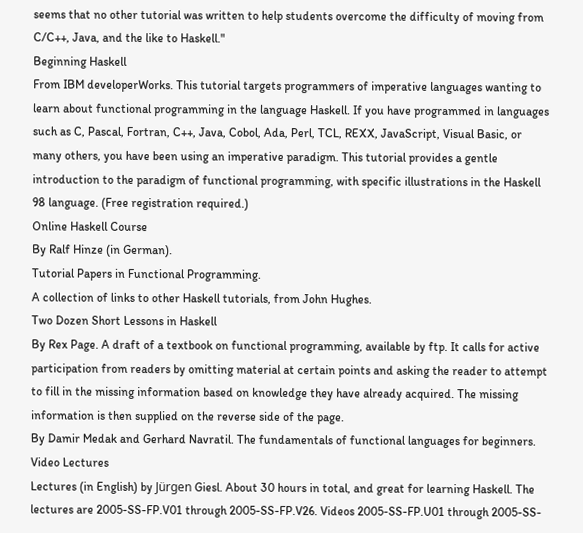seems that no other tutorial was written to help students overcome the difficulty of moving from C/C++, Java, and the like to Haskell."
Beginning Haskell
From IBM developerWorks. This tutorial targets programmers of imperative languages wanting to learn about functional programming in the language Haskell. If you have programmed in languages such as C, Pascal, Fortran, C++, Java, Cobol, Ada, Perl, TCL, REXX, JavaScript, Visual Basic, or many others, you have been using an imperative paradigm. This tutorial provides a gentle introduction to the paradigm of functional programming, with specific illustrations in the Haskell 98 language. (Free registration required.)
Online Haskell Course
By Ralf Hinze (in German).
Tutorial Papers in Functional Programming.
A collection of links to other Haskell tutorials, from John Hughes.
Two Dozen Short Lessons in Haskell
By Rex Page. A draft of a textbook on functional programming, available by ftp. It calls for active participation from readers by omitting material at certain points and asking the reader to attempt to fill in the missing information based on knowledge they have already acquired. The missing information is then supplied on the reverse side of the page.
By Damir Medak and Gerhard Navratil. The fundamentals of functional languages for beginners.
Video Lectures
Lectures (in English) by Jürgen Giesl. About 30 hours in total, and great for learning Haskell. The lectures are 2005-SS-FP.V01 through 2005-SS-FP.V26. Videos 2005-SS-FP.U01 through 2005-SS-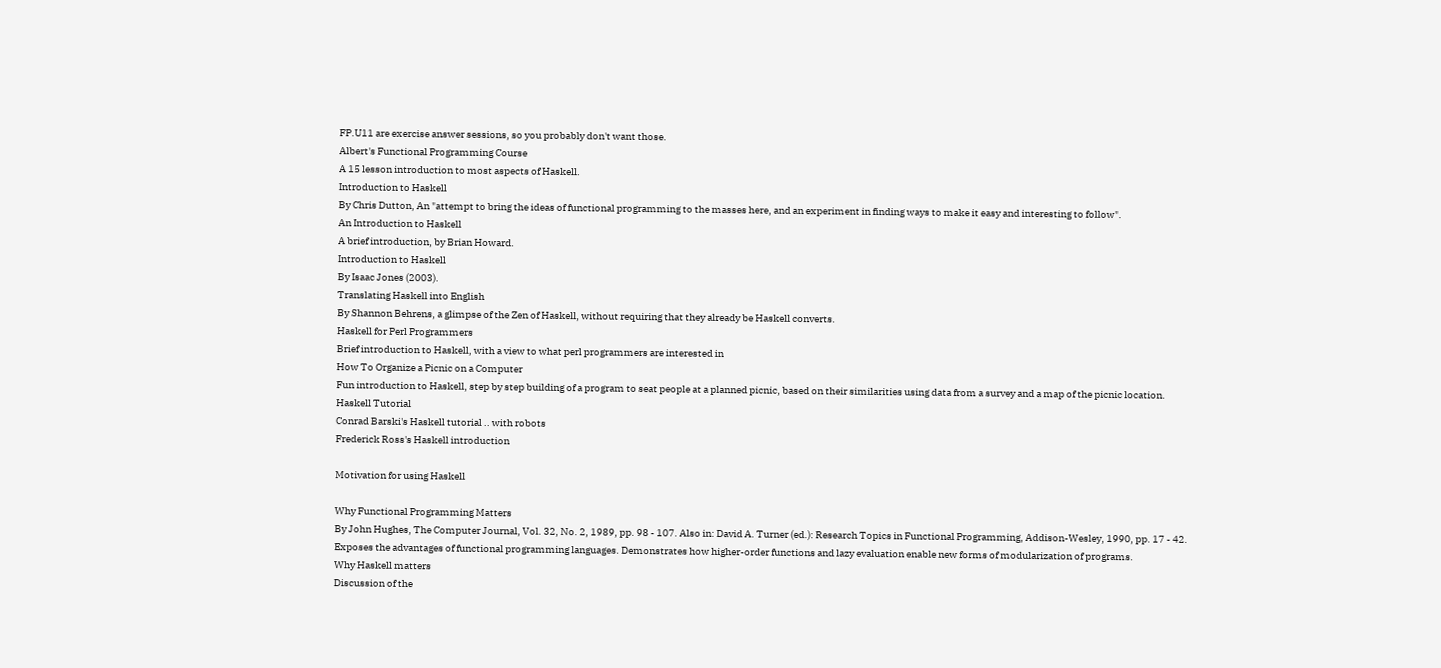FP.U11 are exercise answer sessions, so you probably don't want those.
Albert's Functional Programming Course
A 15 lesson introduction to most aspects of Haskell.
Introduction to Haskell
By Chris Dutton, An "attempt to bring the ideas of functional programming to the masses here, and an experiment in finding ways to make it easy and interesting to follow".
An Introduction to Haskell
A brief introduction, by Brian Howard.
Introduction to Haskell
By Isaac Jones (2003).
Translating Haskell into English
By Shannon Behrens, a glimpse of the Zen of Haskell, without requiring that they already be Haskell converts.
Haskell for Perl Programmers
Brief introduction to Haskell, with a view to what perl programmers are interested in
How To Organize a Picnic on a Computer
Fun introduction to Haskell, step by step building of a program to seat people at a planned picnic, based on their similarities using data from a survey and a map of the picnic location.
Haskell Tutorial
Conrad Barski's Haskell tutorial .. with robots
Frederick Ross's Haskell introduction

Motivation for using Haskell

Why Functional Programming Matters
By John Hughes, The Computer Journal, Vol. 32, No. 2, 1989, pp. 98 - 107. Also in: David A. Turner (ed.): Research Topics in Functional Programming, Addison-Wesley, 1990, pp. 17 - 42.
Exposes the advantages of functional programming languages. Demonstrates how higher-order functions and lazy evaluation enable new forms of modularization of programs.
Why Haskell matters
Discussion of the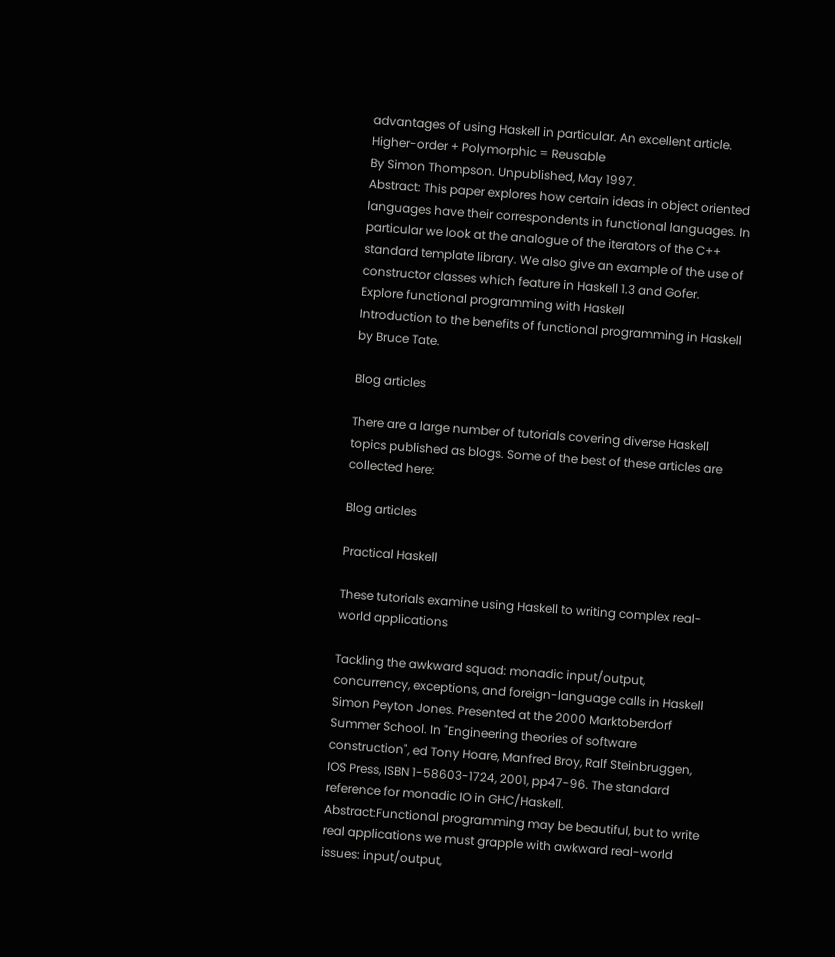advantages of using Haskell in particular. An excellent article.
Higher-order + Polymorphic = Reusable
By Simon Thompson. Unpublished, May 1997.
Abstract: This paper explores how certain ideas in object oriented languages have their correspondents in functional languages. In particular we look at the analogue of the iterators of the C++ standard template library. We also give an example of the use of constructor classes which feature in Haskell 1.3 and Gofer.
Explore functional programming with Haskell
Introduction to the benefits of functional programming in Haskell by Bruce Tate.

Blog articles

There are a large number of tutorials covering diverse Haskell topics published as blogs. Some of the best of these articles are collected here:

Blog articles

Practical Haskell

These tutorials examine using Haskell to writing complex real-world applications

Tackling the awkward squad: monadic input/output, concurrency, exceptions, and foreign-language calls in Haskell
Simon Peyton Jones. Presented at the 2000 Marktoberdorf Summer School. In "Engineering theories of software construction", ed Tony Hoare, Manfred Broy, Ralf Steinbruggen, IOS Press, ISBN 1-58603-1724, 2001, pp47-96. The standard reference for monadic IO in GHC/Haskell.
Abstract:Functional programming may be beautiful, but to write real applications we must grapple with awkward real-world issues: input/output,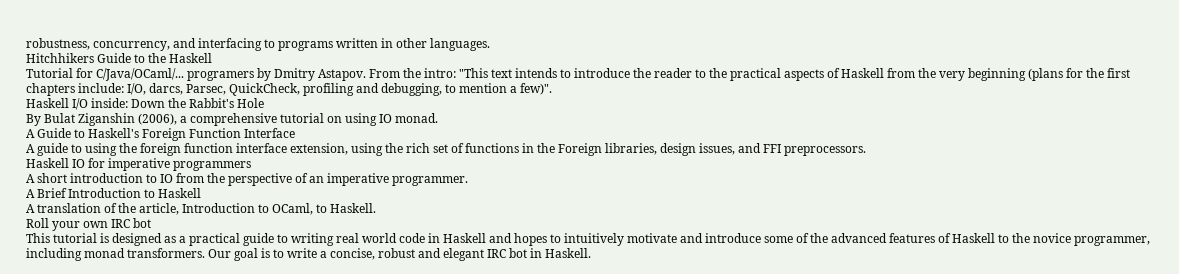robustness, concurrency, and interfacing to programs written in other languages.
Hitchhikers Guide to the Haskell
Tutorial for C/Java/OCaml/... programers by Dmitry Astapov. From the intro: "This text intends to introduce the reader to the practical aspects of Haskell from the very beginning (plans for the first chapters include: I/O, darcs, Parsec, QuickCheck, profiling and debugging, to mention a few)".
Haskell I/O inside: Down the Rabbit's Hole
By Bulat Ziganshin (2006), a comprehensive tutorial on using IO monad.
A Guide to Haskell's Foreign Function Interface
A guide to using the foreign function interface extension, using the rich set of functions in the Foreign libraries, design issues, and FFI preprocessors.
Haskell IO for imperative programmers
A short introduction to IO from the perspective of an imperative programmer.
A Brief Introduction to Haskell
A translation of the article, Introduction to OCaml, to Haskell.
Roll your own IRC bot
This tutorial is designed as a practical guide to writing real world code in Haskell and hopes to intuitively motivate and introduce some of the advanced features of Haskell to the novice programmer, including monad transformers. Our goal is to write a concise, robust and elegant IRC bot in Haskell.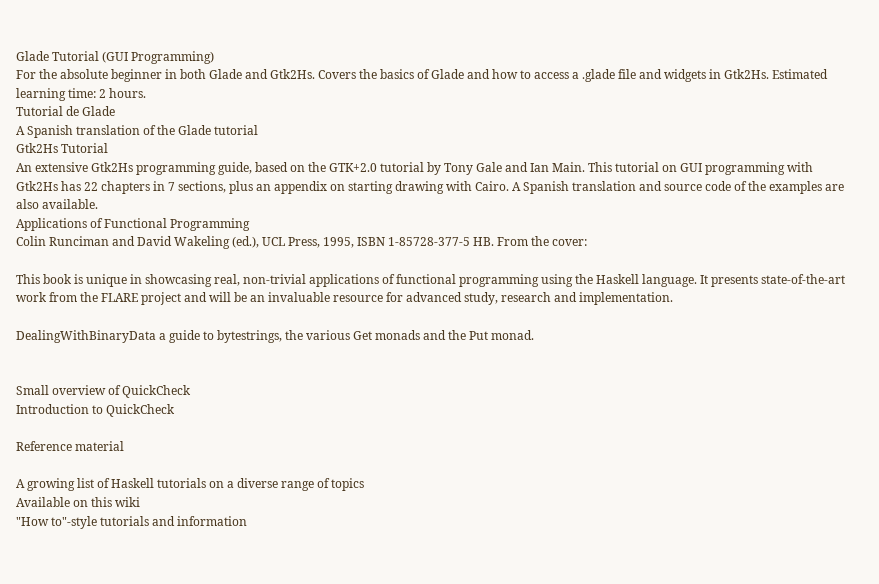Glade Tutorial (GUI Programming)
For the absolute beginner in both Glade and Gtk2Hs. Covers the basics of Glade and how to access a .glade file and widgets in Gtk2Hs. Estimated learning time: 2 hours.
Tutorial de Glade
A Spanish translation of the Glade tutorial
Gtk2Hs Tutorial
An extensive Gtk2Hs programming guide, based on the GTK+2.0 tutorial by Tony Gale and Ian Main. This tutorial on GUI programming with Gtk2Hs has 22 chapters in 7 sections, plus an appendix on starting drawing with Cairo. A Spanish translation and source code of the examples are also available.
Applications of Functional Programming
Colin Runciman and David Wakeling (ed.), UCL Press, 1995, ISBN 1-85728-377-5 HB. From the cover:

This book is unique in showcasing real, non-trivial applications of functional programming using the Haskell language. It presents state-of-the-art work from the FLARE project and will be an invaluable resource for advanced study, research and implementation.

DealingWithBinaryData a guide to bytestrings, the various Get monads and the Put monad.


Small overview of QuickCheck
Introduction to QuickCheck

Reference material

A growing list of Haskell tutorials on a diverse range of topics
Available on this wiki
"How to"-style tutorials and information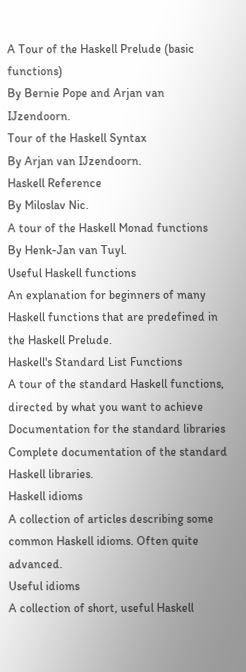A Tour of the Haskell Prelude (basic functions)
By Bernie Pope and Arjan van IJzendoorn.
Tour of the Haskell Syntax
By Arjan van IJzendoorn.
Haskell Reference
By Miloslav Nic.
A tour of the Haskell Monad functions
By Henk-Jan van Tuyl.
Useful Haskell functions
An explanation for beginners of many Haskell functions that are predefined in the Haskell Prelude.
Haskell's Standard List Functions
A tour of the standard Haskell functions, directed by what you want to achieve
Documentation for the standard libraries
Complete documentation of the standard Haskell libraries.
Haskell idioms
A collection of articles describing some common Haskell idioms. Often quite advanced.
Useful idioms
A collection of short, useful Haskell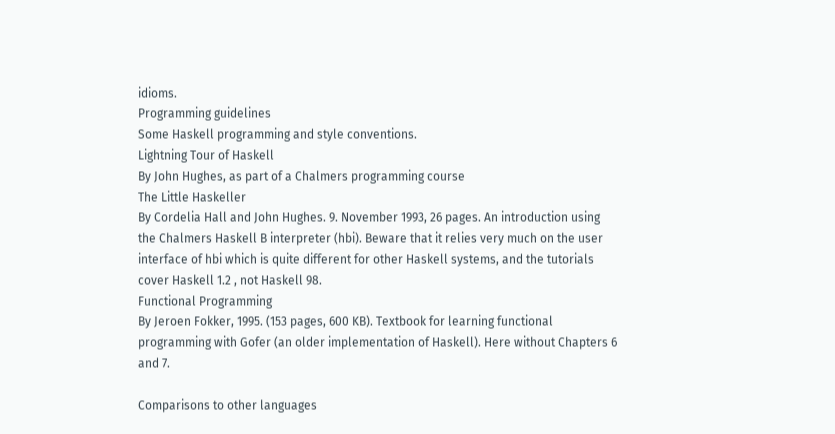idioms.
Programming guidelines
Some Haskell programming and style conventions.
Lightning Tour of Haskell
By John Hughes, as part of a Chalmers programming course
The Little Haskeller
By Cordelia Hall and John Hughes. 9. November 1993, 26 pages. An introduction using the Chalmers Haskell B interpreter (hbi). Beware that it relies very much on the user interface of hbi which is quite different for other Haskell systems, and the tutorials cover Haskell 1.2 , not Haskell 98.
Functional Programming
By Jeroen Fokker, 1995. (153 pages, 600 KB). Textbook for learning functional programming with Gofer (an older implementation of Haskell). Here without Chapters 6 and 7.

Comparisons to other languages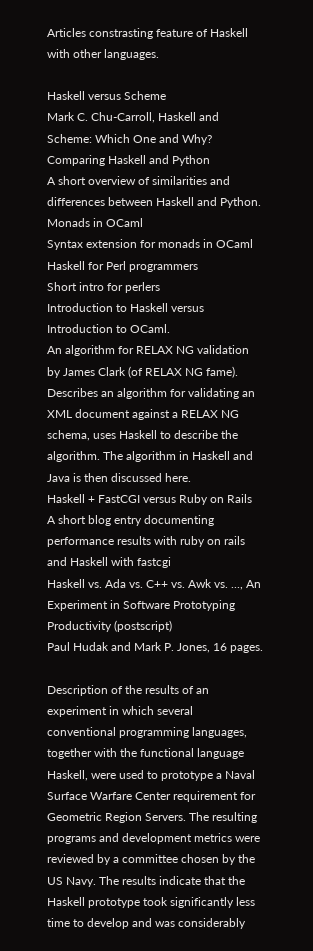Articles constrasting feature of Haskell with other languages.

Haskell versus Scheme
Mark C. Chu-Carroll, Haskell and Scheme: Which One and Why?
Comparing Haskell and Python
A short overview of similarities and differences between Haskell and Python.
Monads in OCaml
Syntax extension for monads in OCaml
Haskell for Perl programmers
Short intro for perlers
Introduction to Haskell versus Introduction to OCaml.
An algorithm for RELAX NG validation
by James Clark (of RELAX NG fame). Describes an algorithm for validating an XML document against a RELAX NG schema, uses Haskell to describe the algorithm. The algorithm in Haskell and Java is then discussed here.
Haskell + FastCGI versus Ruby on Rails
A short blog entry documenting performance results with ruby on rails and Haskell with fastcgi
Haskell vs. Ada vs. C++ vs. Awk vs. ..., An Experiment in Software Prototyping Productivity (postscript)
Paul Hudak and Mark P. Jones, 16 pages.

Description of the results of an experiment in which several conventional programming languages, together with the functional language Haskell, were used to prototype a Naval Surface Warfare Center requirement for Geometric Region Servers. The resulting programs and development metrics were reviewed by a committee chosen by the US Navy. The results indicate that the Haskell prototype took significantly less time to develop and was considerably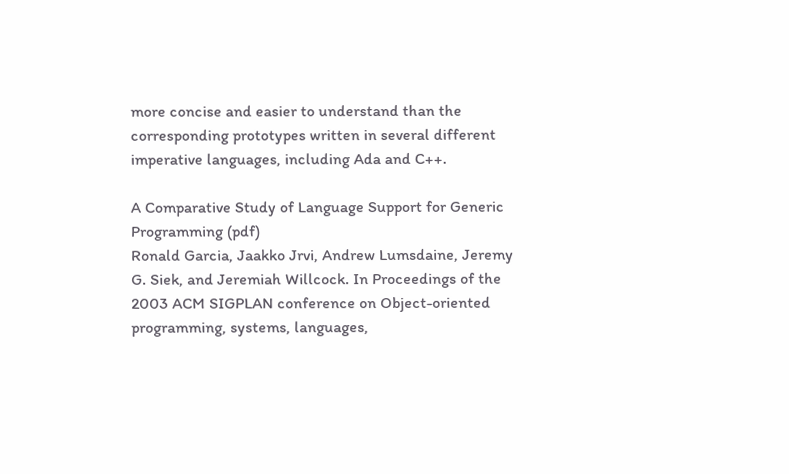more concise and easier to understand than the corresponding prototypes written in several different imperative languages, including Ada and C++.

A Comparative Study of Language Support for Generic Programming (pdf)
Ronald Garcia, Jaakko Jrvi, Andrew Lumsdaine, Jeremy G. Siek, and Jeremiah Willcock. In Proceedings of the 2003 ACM SIGPLAN conference on Object-oriented programming, systems, languages,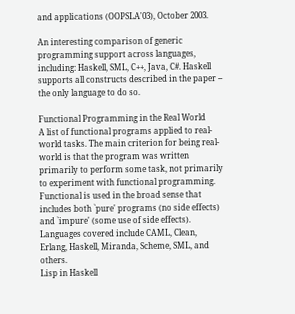and applications (OOPSLA'03), October 2003.

An interesting comparison of generic programming support across languages, including: Haskell, SML, C++, Java, C#. Haskell supports all constructs described in the paper -- the only language to do so.

Functional Programming in the Real World
A list of functional programs applied to real-world tasks. The main criterion for being real-world is that the program was written primarily to perform some task, not primarily to experiment with functional programming. Functional is used in the broad sense that includes both `pure' programs (no side effects) and `impure' (some use of side effects). Languages covered include CAML, Clean, Erlang, Haskell, Miranda, Scheme, SML, and others.
Lisp in Haskell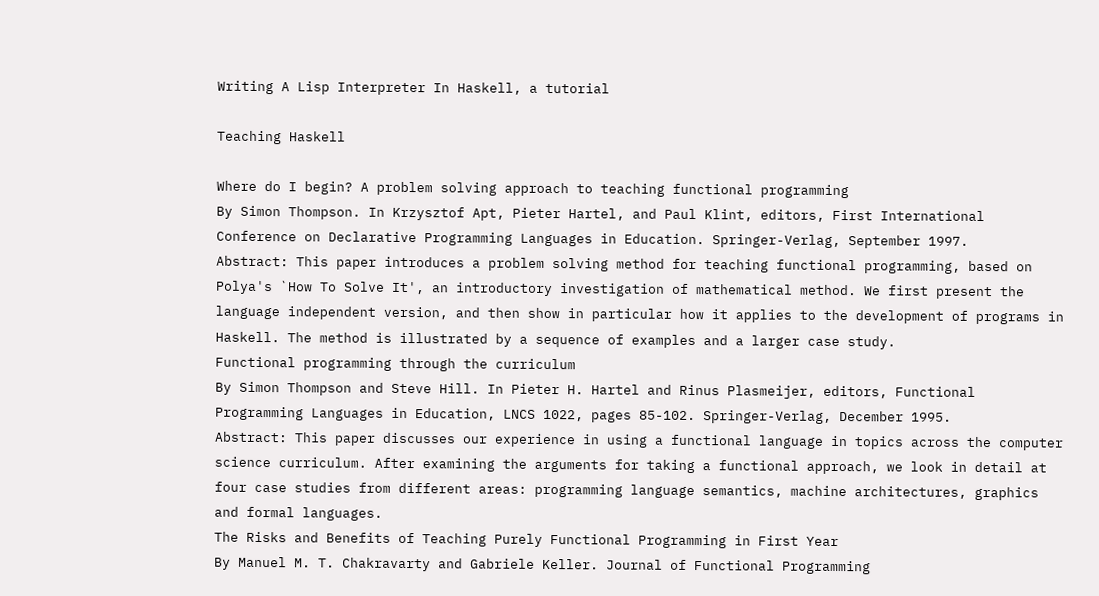Writing A Lisp Interpreter In Haskell, a tutorial

Teaching Haskell

Where do I begin? A problem solving approach to teaching functional programming
By Simon Thompson. In Krzysztof Apt, Pieter Hartel, and Paul Klint, editors, First International Conference on Declarative Programming Languages in Education. Springer-Verlag, September 1997.
Abstract: This paper introduces a problem solving method for teaching functional programming, based on Polya's `How To Solve It', an introductory investigation of mathematical method. We first present the language independent version, and then show in particular how it applies to the development of programs in Haskell. The method is illustrated by a sequence of examples and a larger case study.
Functional programming through the curriculum
By Simon Thompson and Steve Hill. In Pieter H. Hartel and Rinus Plasmeijer, editors, Functional Programming Languages in Education, LNCS 1022, pages 85-102. Springer-Verlag, December 1995.
Abstract: This paper discusses our experience in using a functional language in topics across the computer science curriculum. After examining the arguments for taking a functional approach, we look in detail at four case studies from different areas: programming language semantics, machine architectures, graphics and formal languages.
The Risks and Benefits of Teaching Purely Functional Programming in First Year
By Manuel M. T. Chakravarty and Gabriele Keller. Journal of Functional Programming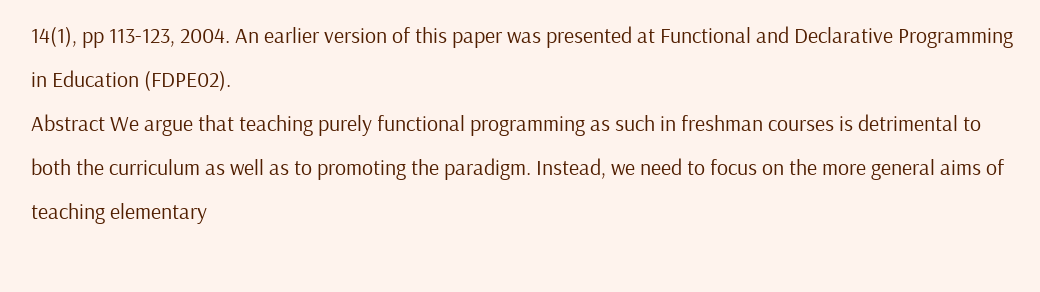14(1), pp 113-123, 2004. An earlier version of this paper was presented at Functional and Declarative Programming in Education (FDPE02).
Abstract We argue that teaching purely functional programming as such in freshman courses is detrimental to both the curriculum as well as to promoting the paradigm. Instead, we need to focus on the more general aims of teaching elementary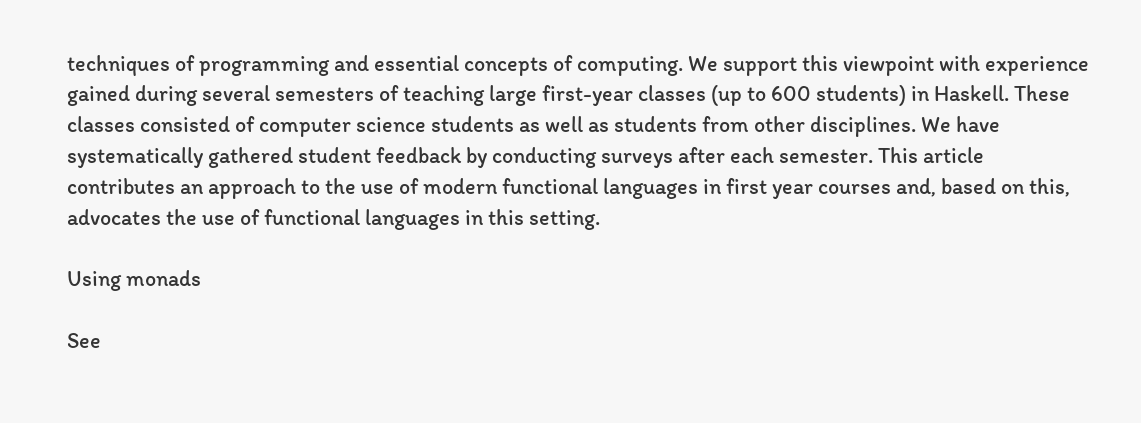techniques of programming and essential concepts of computing. We support this viewpoint with experience gained during several semesters of teaching large first-year classes (up to 600 students) in Haskell. These classes consisted of computer science students as well as students from other disciplines. We have systematically gathered student feedback by conducting surveys after each semester. This article contributes an approach to the use of modern functional languages in first year courses and, based on this, advocates the use of functional languages in this setting.

Using monads

See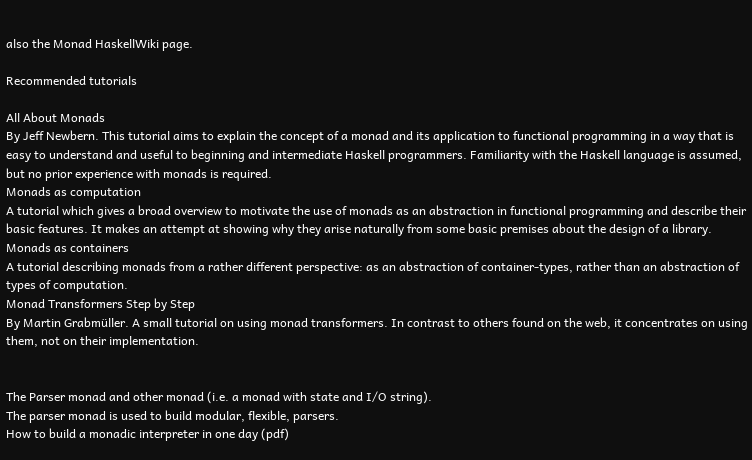also the Monad HaskellWiki page.

Recommended tutorials

All About Monads
By Jeff Newbern. This tutorial aims to explain the concept of a monad and its application to functional programming in a way that is easy to understand and useful to beginning and intermediate Haskell programmers. Familiarity with the Haskell language is assumed, but no prior experience with monads is required.
Monads as computation
A tutorial which gives a broad overview to motivate the use of monads as an abstraction in functional programming and describe their basic features. It makes an attempt at showing why they arise naturally from some basic premises about the design of a library.
Monads as containers
A tutorial describing monads from a rather different perspective: as an abstraction of container-types, rather than an abstraction of types of computation.
Monad Transformers Step by Step
By Martin Grabmüller. A small tutorial on using monad transformers. In contrast to others found on the web, it concentrates on using them, not on their implementation.


The Parser monad and other monad (i.e. a monad with state and I/O string).
The parser monad is used to build modular, flexible, parsers.
How to build a monadic interpreter in one day (pdf)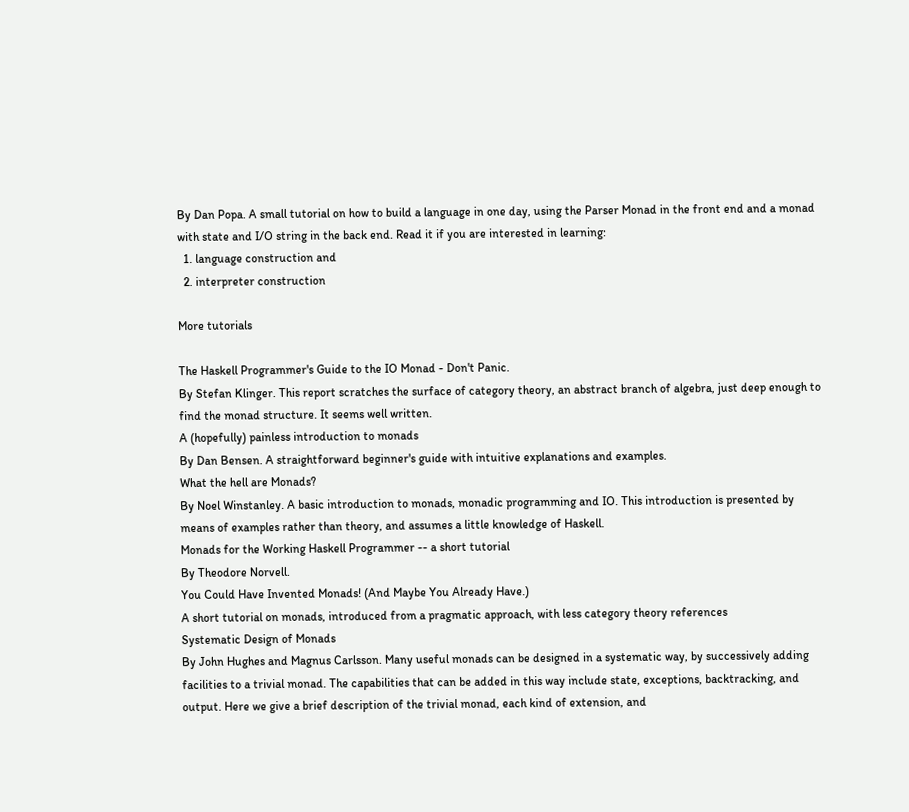By Dan Popa. A small tutorial on how to build a language in one day, using the Parser Monad in the front end and a monad with state and I/O string in the back end. Read it if you are interested in learning:
  1. language construction and
  2. interpreter construction

More tutorials

The Haskell Programmer's Guide to the IO Monad - Don't Panic.
By Stefan Klinger. This report scratches the surface of category theory, an abstract branch of algebra, just deep enough to find the monad structure. It seems well written.
A (hopefully) painless introduction to monads
By Dan Bensen. A straightforward beginner's guide with intuitive explanations and examples.
What the hell are Monads?
By Noel Winstanley. A basic introduction to monads, monadic programming and IO. This introduction is presented by means of examples rather than theory, and assumes a little knowledge of Haskell.
Monads for the Working Haskell Programmer -- a short tutorial
By Theodore Norvell.
You Could Have Invented Monads! (And Maybe You Already Have.)
A short tutorial on monads, introduced from a pragmatic approach, with less category theory references
Systematic Design of Monads
By John Hughes and Magnus Carlsson. Many useful monads can be designed in a systematic way, by successively adding facilities to a trivial monad. The capabilities that can be added in this way include state, exceptions, backtracking, and output. Here we give a brief description of the trivial monad, each kind of extension, and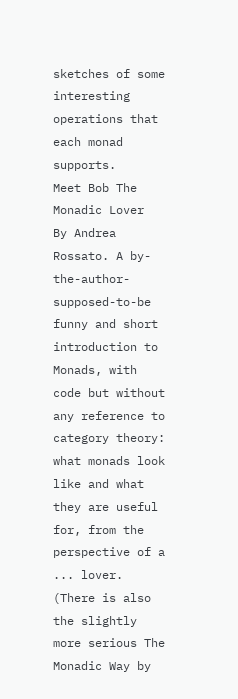sketches of some interesting operations that each monad supports.
Meet Bob The Monadic Lover
By Andrea Rossato. A by-the-author-supposed-to-be funny and short introduction to Monads, with code but without any reference to category theory: what monads look like and what they are useful for, from the perspective of a ... lover. (There is also the slightly more serious The Monadic Way by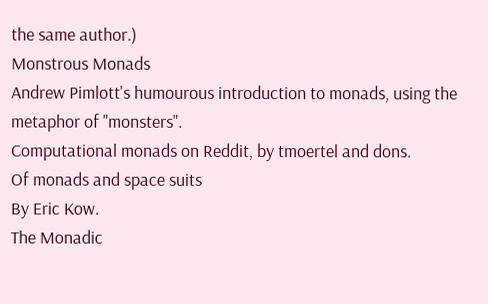the same author.)
Monstrous Monads
Andrew Pimlott's humourous introduction to monads, using the metaphor of "monsters".
Computational monads on Reddit, by tmoertel and dons.
Of monads and space suits
By Eric Kow.
The Monadic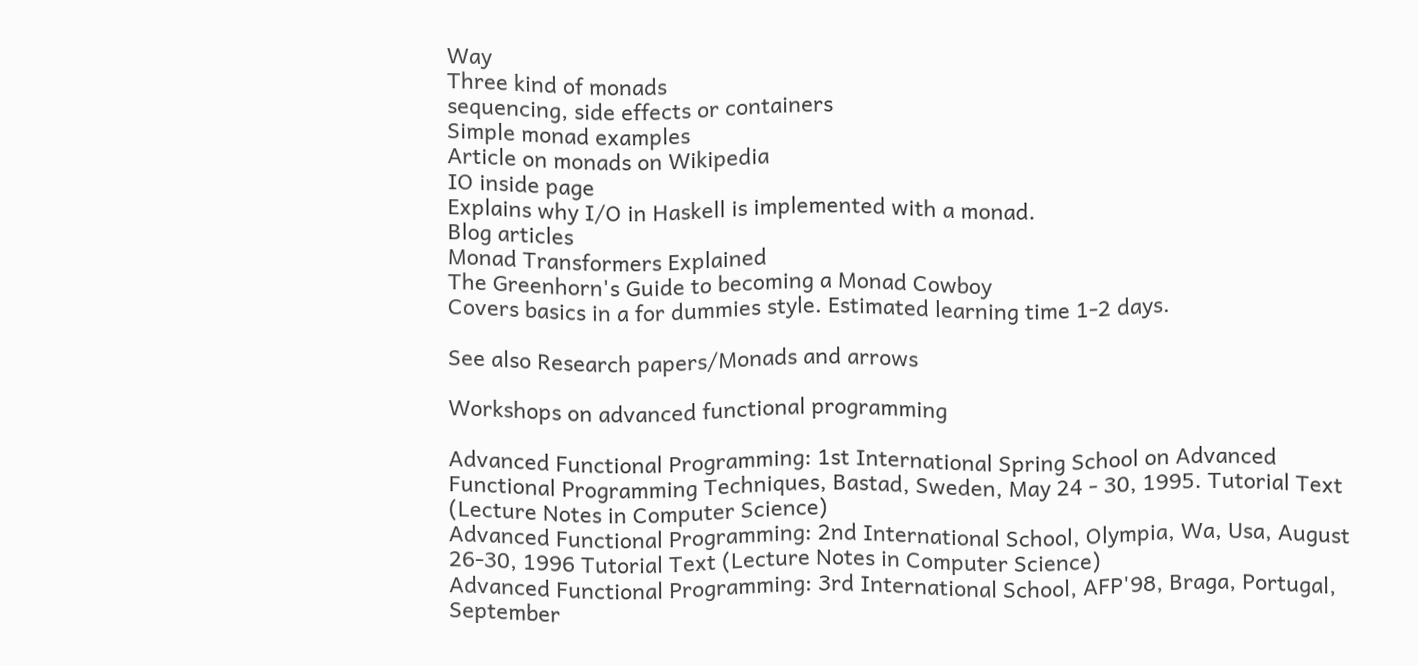Way
Three kind of monads
sequencing, side effects or containers
Simple monad examples
Article on monads on Wikipedia
IO inside page
Explains why I/O in Haskell is implemented with a monad.
Blog articles
Monad Transformers Explained
The Greenhorn's Guide to becoming a Monad Cowboy
Covers basics in a for dummies style. Estimated learning time 1-2 days.

See also Research papers/Monads and arrows

Workshops on advanced functional programming

Advanced Functional Programming: 1st International Spring School on Advanced Functional Programming Techniques, Bastad, Sweden, May 24 - 30, 1995. Tutorial Text (Lecture Notes in Computer Science)
Advanced Functional Programming: 2nd International School, Olympia, Wa, Usa, August 26-30, 1996 Tutorial Text (Lecture Notes in Computer Science)
Advanced Functional Programming: 3rd International School, AFP'98, Braga, Portugal, September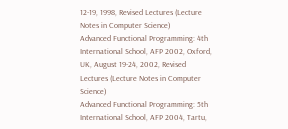12-19, 1998, Revised Lectures (Lecture Notes in Computer Science)
Advanced Functional Programming: 4th International School, AFP 2002, Oxford, UK, August 19-24, 2002, Revised Lectures (Lecture Notes in Computer Science)
Advanced Functional Programming: 5th International School, AFP 2004, Tartu,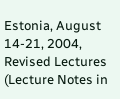Estonia, August 14-21, 2004, Revised Lectures (Lecture Notes in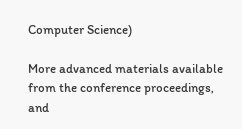Computer Science)

More advanced materials available from the conference proceedings, and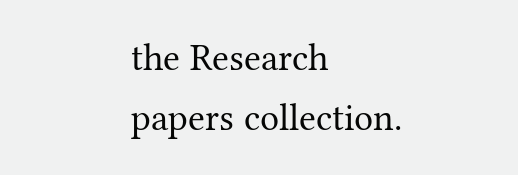the Research papers collection.